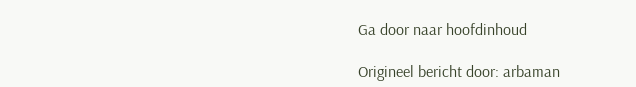Ga door naar hoofdinhoud

Origineel bericht door: arbaman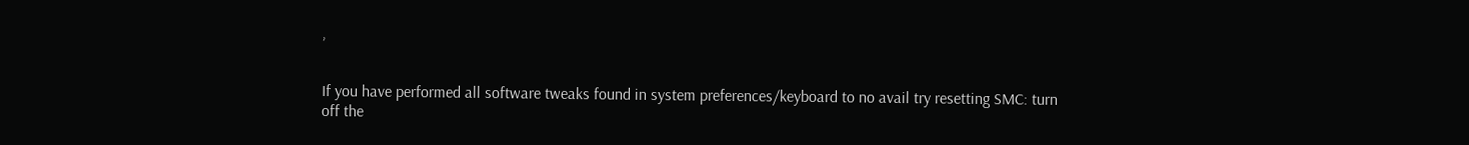,


If you have performed all software tweaks found in system preferences/keyboard to no avail try resetting SMC: turn off the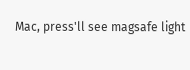Mac, press'll see magsafe light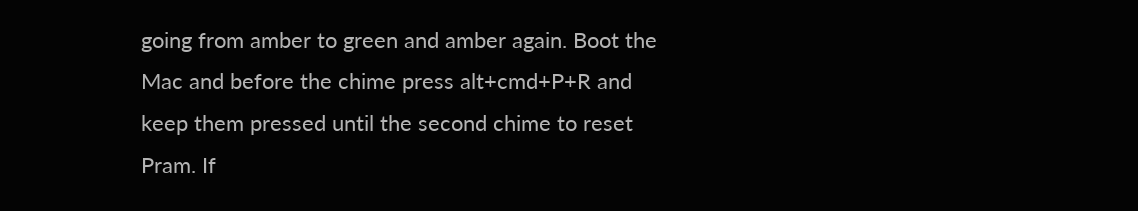going from amber to green and amber again. Boot the Mac and before the chime press alt+cmd+P+R and keep them pressed until the second chime to reset Pram. If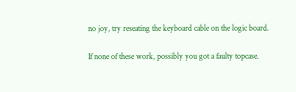no joy, try reseating the keyboard cable on the logic board.

If none of these work, possibly you got a faulty topcase.